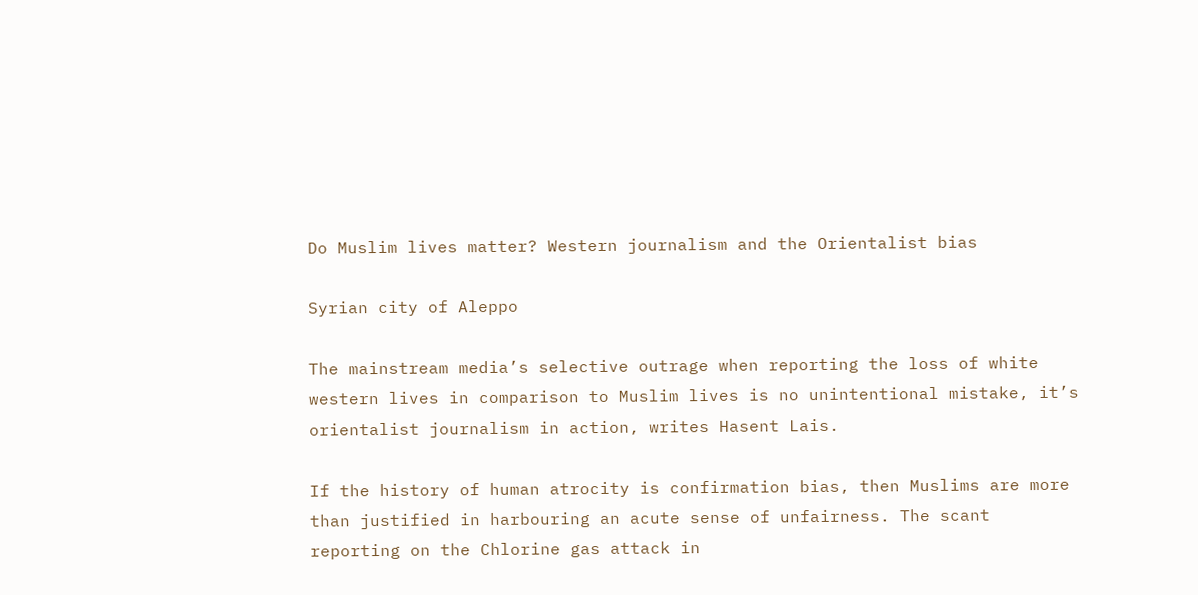Do Muslim lives matter? Western journalism and the Orientalist bias

Syrian city of Aleppo

The mainstream media’s selective outrage when reporting the loss of white western lives in comparison to Muslim lives is no unintentional mistake, it’s orientalist journalism in action, writes Hasent Lais.

If the history of human atrocity is confirmation bias, then Muslims are more than justified in harbouring an acute sense of unfairness. The scant reporting on the Chlorine gas attack in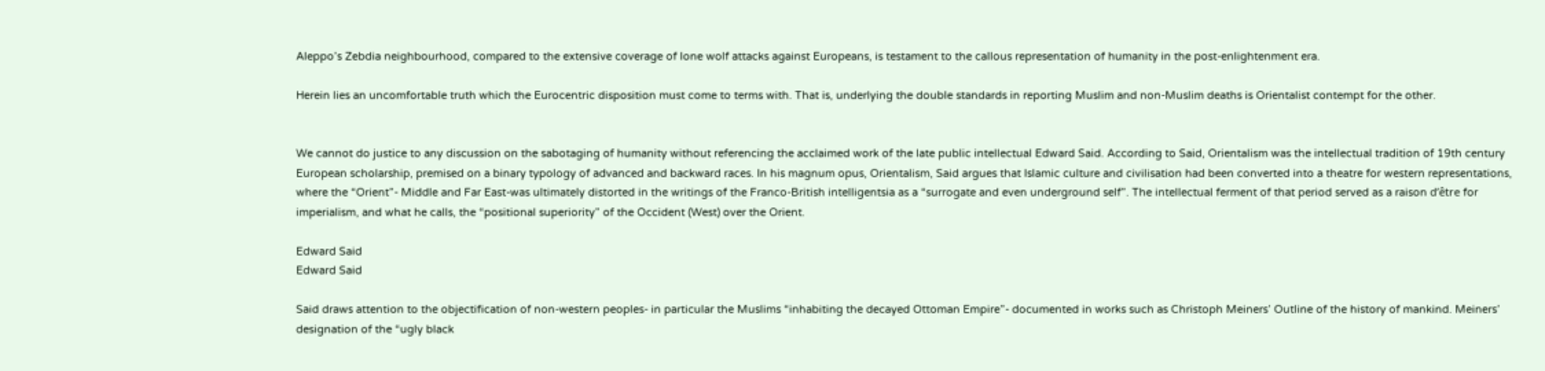Aleppo’s Zebdia neighbourhood, compared to the extensive coverage of lone wolf attacks against Europeans, is testament to the callous representation of humanity in the post-enlightenment era.

Herein lies an uncomfortable truth which the Eurocentric disposition must come to terms with. That is, underlying the double standards in reporting Muslim and non-Muslim deaths is Orientalist contempt for the other.


We cannot do justice to any discussion on the sabotaging of humanity without referencing the acclaimed work of the late public intellectual Edward Said. According to Said, Orientalism was the intellectual tradition of 19th century European scholarship, premised on a binary typology of advanced and backward races. In his magnum opus, Orientalism, Said argues that Islamic culture and civilisation had been converted into a theatre for western representations, where the “Orient”- Middle and Far East-was ultimately distorted in the writings of the Franco-British intelligentsia as a “surrogate and even underground self”. The intellectual ferment of that period served as a raison d’être for imperialism, and what he calls, the “positional superiority” of the Occident (West) over the Orient.

Edward Said
Edward Said

Said draws attention to the objectification of non-western peoples- in particular the Muslims “inhabiting the decayed Ottoman Empire”- documented in works such as Christoph Meiners’ Outline of the history of mankind. Meiners’ designation of the “ugly black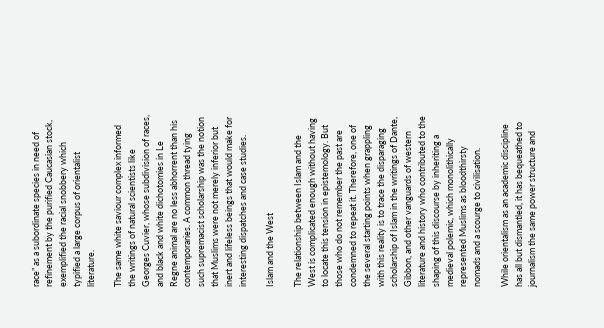race” as a subordinate species in need of refinement by the purified Caucasian stock, exemplified the racial snobbery which typified a large corpus of orientalist literature.

The same white saviour complex informed the writings of natural scientists like Georges Cuvier, whose subdivision of races, and black and white dichotomies in Le Regne animal are no less abhorrent than his contemporaries. A common thread tying such supremacist scholarship was the notion that Muslims were not merely inferior but inert and lifeless beings that would make for interesting dispatches and case studies.

Islam and the West

The relationship between Islam and the West is complicated enough without having to locate this tension in epistemology. But those who do not remember the past are condemned to repeat it. Therefore, one of the several starting points when grappling with this reality is to trace the disparaging scholarship of Islam in the writings of Dante, Gibbon, and other vanguards of western literature and history who contributed to the shaping of this discourse by inheriting a medieval polemic, which monolithically represented Muslims as bloodthirsty nomads and a scourge to civilisation.

While orientalism as an academic discipline has all but dismantled, it has bequeathed to journalism the same power structure and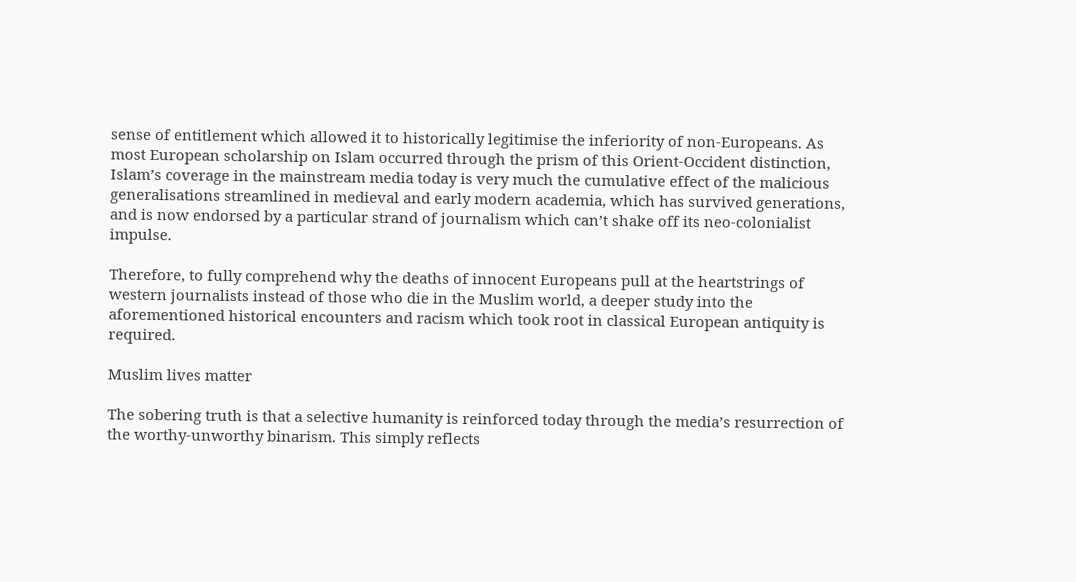sense of entitlement which allowed it to historically legitimise the inferiority of non-Europeans. As most European scholarship on Islam occurred through the prism of this Orient-Occident distinction, Islam’s coverage in the mainstream media today is very much the cumulative effect of the malicious generalisations streamlined in medieval and early modern academia, which has survived generations, and is now endorsed by a particular strand of journalism which can’t shake off its neo-colonialist impulse.

Therefore, to fully comprehend why the deaths of innocent Europeans pull at the heartstrings of western journalists instead of those who die in the Muslim world, a deeper study into the aforementioned historical encounters and racism which took root in classical European antiquity is required.

Muslim lives matter

The sobering truth is that a selective humanity is reinforced today through the media’s resurrection of the worthy-unworthy binarism. This simply reflects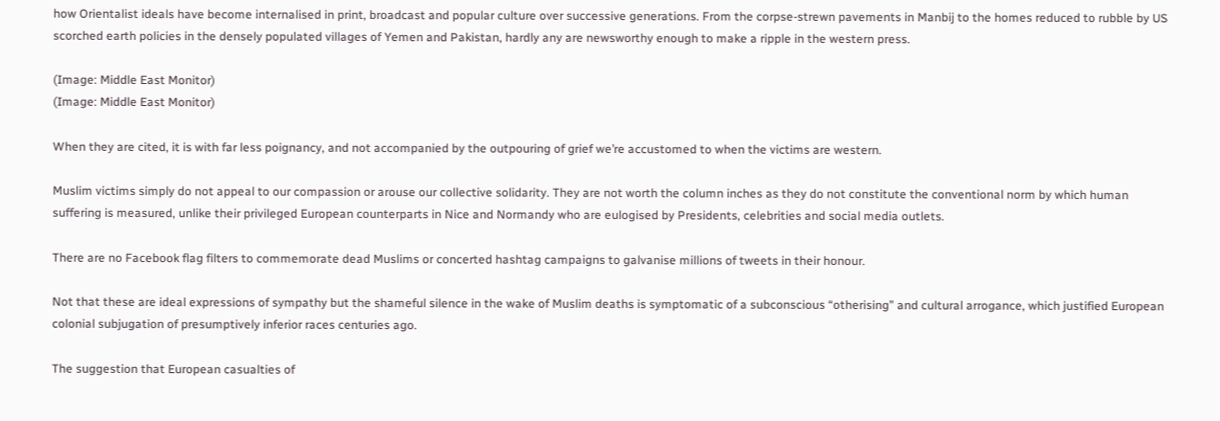how Orientalist ideals have become internalised in print, broadcast and popular culture over successive generations. From the corpse-strewn pavements in Manbij to the homes reduced to rubble by US scorched earth policies in the densely populated villages of Yemen and Pakistan, hardly any are newsworthy enough to make a ripple in the western press.

(Image: Middle East Monitor)
(Image: Middle East Monitor)

When they are cited, it is with far less poignancy, and not accompanied by the outpouring of grief we’re accustomed to when the victims are western.

Muslim victims simply do not appeal to our compassion or arouse our collective solidarity. They are not worth the column inches as they do not constitute the conventional norm by which human suffering is measured, unlike their privileged European counterparts in Nice and Normandy who are eulogised by Presidents, celebrities and social media outlets.

There are no Facebook flag filters to commemorate dead Muslims or concerted hashtag campaigns to galvanise millions of tweets in their honour.

Not that these are ideal expressions of sympathy but the shameful silence in the wake of Muslim deaths is symptomatic of a subconscious “otherising” and cultural arrogance, which justified European colonial subjugation of presumptively inferior races centuries ago.

The suggestion that European casualties of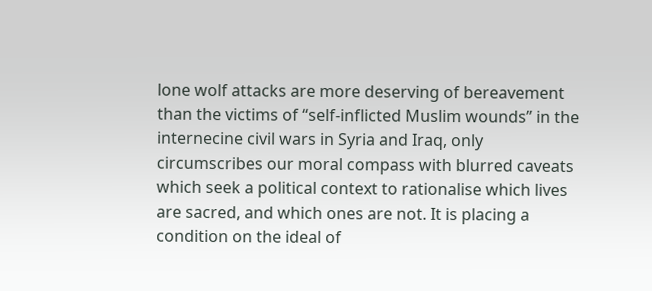lone wolf attacks are more deserving of bereavement than the victims of “self-inflicted Muslim wounds” in the internecine civil wars in Syria and Iraq, only circumscribes our moral compass with blurred caveats which seek a political context to rationalise which lives are sacred, and which ones are not. It is placing a condition on the ideal of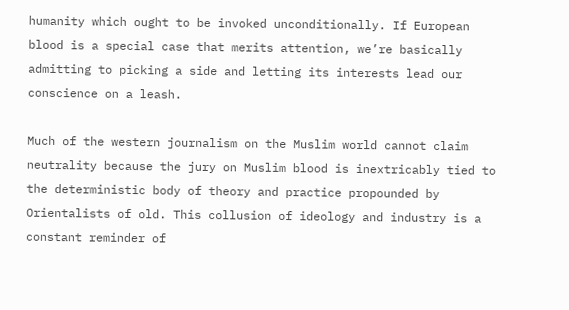humanity which ought to be invoked unconditionally. If European blood is a special case that merits attention, we’re basically admitting to picking a side and letting its interests lead our conscience on a leash.

Much of the western journalism on the Muslim world cannot claim neutrality because the jury on Muslim blood is inextricably tied to the deterministic body of theory and practice propounded by Orientalists of old. This collusion of ideology and industry is a constant reminder of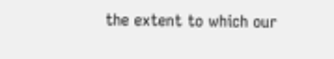the extent to which our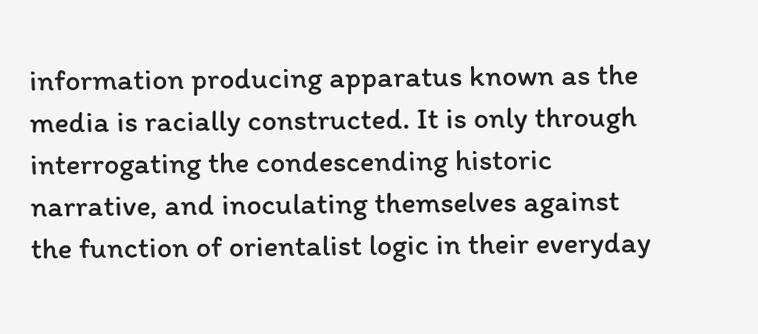information producing apparatus known as the media is racially constructed. It is only through interrogating the condescending historic narrative, and inoculating themselves against the function of orientalist logic in their everyday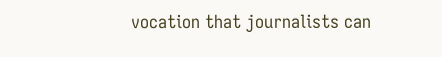vocation that journalists can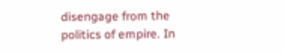disengage from the politics of empire. In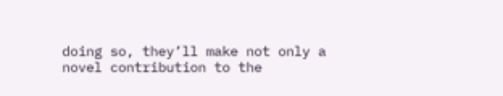doing so, they’ll make not only a novel contribution to the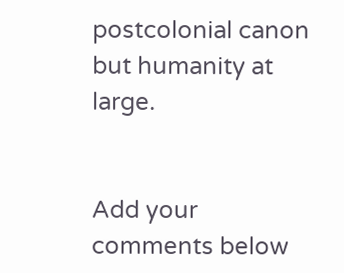postcolonial canon but humanity at large.


Add your comments below